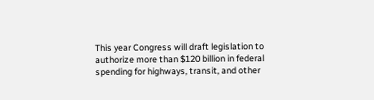This year Congress will draft legislation to authorize more than $120 billion in federal spending for highways, transit, and other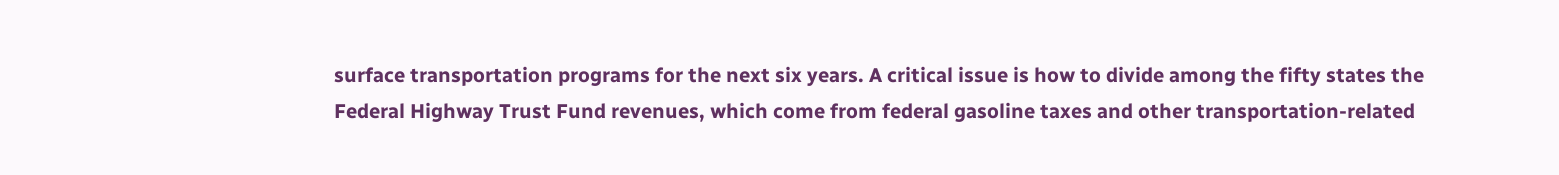surface transportation programs for the next six years. A critical issue is how to divide among the fifty states the Federal Highway Trust Fund revenues, which come from federal gasoline taxes and other transportation-related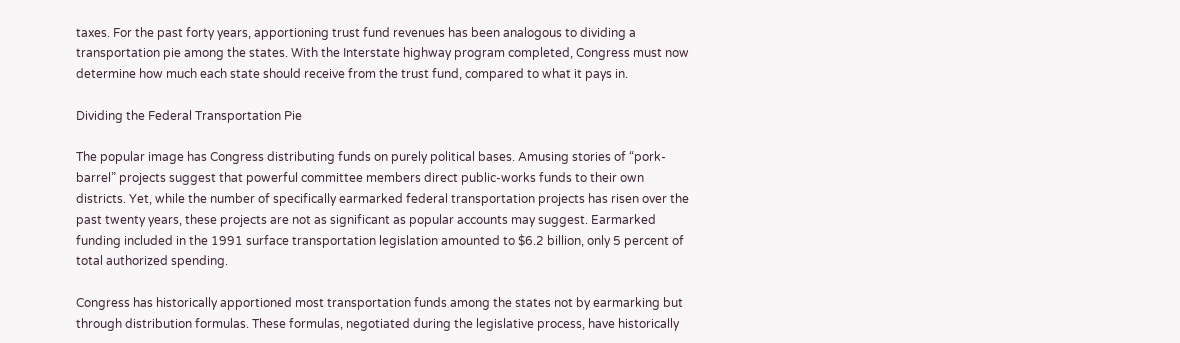taxes. For the past forty years, apportioning trust fund revenues has been analogous to dividing a transportation pie among the states. With the Interstate highway program completed, Congress must now determine how much each state should receive from the trust fund, compared to what it pays in.

Dividing the Federal Transportation Pie

The popular image has Congress distributing funds on purely political bases. Amusing stories of “pork-barrel” projects suggest that powerful committee members direct public-works funds to their own districts. Yet, while the number of specifically earmarked federal transportation projects has risen over the past twenty years, these projects are not as significant as popular accounts may suggest. Earmarked funding included in the 1991 surface transportation legislation amounted to $6.2 billion, only 5 percent of total authorized spending.

Congress has historically apportioned most transportation funds among the states not by earmarking but through distribution formulas. These formulas, negotiated during the legislative process, have historically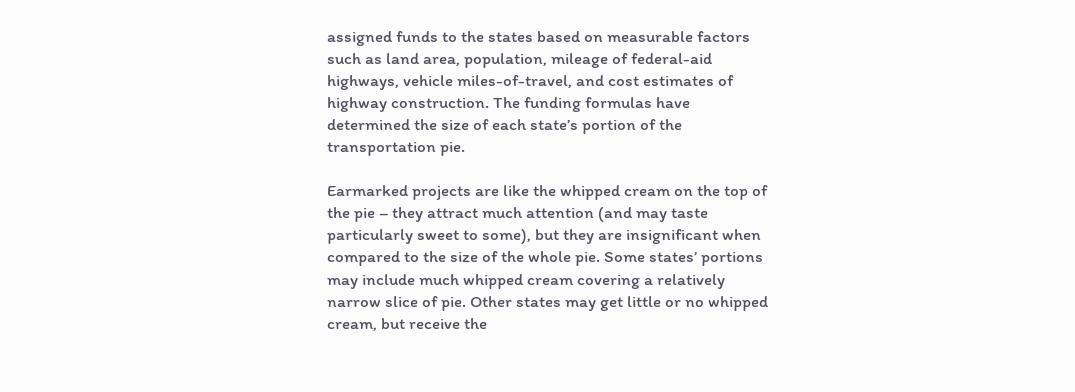assigned funds to the states based on measurable factors such as land area, population, mileage of federal-aid highways, vehicle miles-of-travel, and cost estimates of highway construction. The funding formulas have determined the size of each state’s portion of the transportation pie.

Earmarked projects are like the whipped cream on the top of the pie – they attract much attention (and may taste particularly sweet to some), but they are insignificant when compared to the size of the whole pie. Some states’ portions may include much whipped cream covering a relatively narrow slice of pie. Other states may get little or no whipped cream, but receive the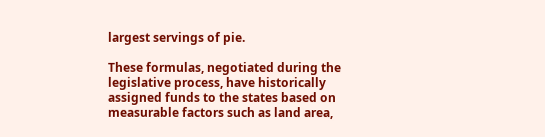largest servings of pie.

These formulas, negotiated during the legislative process, have historically assigned funds to the states based on measurable factors such as land area,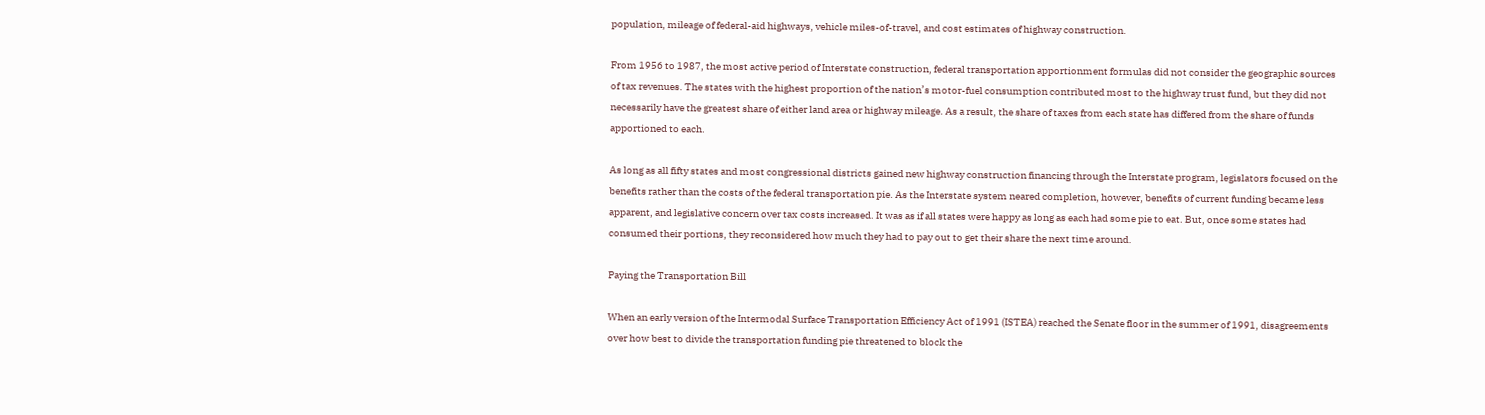population, mileage of federal-aid highways, vehicle miles-of-travel, and cost estimates of highway construction.

From 1956 to 1987, the most active period of Interstate construction, federal transportation apportionment formulas did not consider the geographic sources of tax revenues. The states with the highest proportion of the nation’s motor-fuel consumption contributed most to the highway trust fund, but they did not necessarily have the greatest share of either land area or highway mileage. As a result, the share of taxes from each state has differed from the share of funds apportioned to each.

As long as all fifty states and most congressional districts gained new highway construction financing through the Interstate program, legislators focused on the benefits rather than the costs of the federal transportation pie. As the Interstate system neared completion, however, benefits of current funding became less apparent, and legislative concern over tax costs increased. It was as if all states were happy as long as each had some pie to eat. But, once some states had consumed their portions, they reconsidered how much they had to pay out to get their share the next time around.

Paying the Transportation Bill

When an early version of the Intermodal Surface Transportation Efficiency Act of 1991 (ISTEA) reached the Senate floor in the summer of 1991, disagreements over how best to divide the transportation funding pie threatened to block the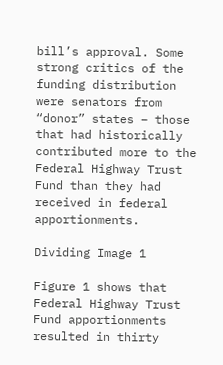bill’s approval. Some strong critics of the funding distribution were senators from “donor” states – those that had historically contributed more to the Federal Highway Trust Fund than they had received in federal apportionments.

Dividing Image 1

Figure 1 shows that Federal Highway Trust Fund apportionments resulted in thirty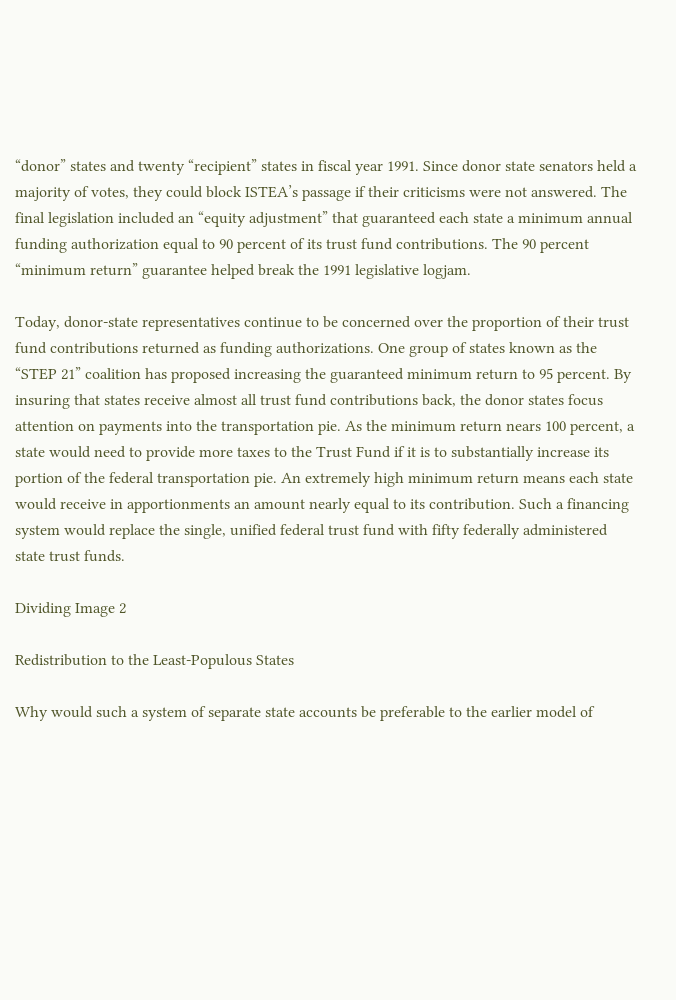“donor” states and twenty “recipient” states in fiscal year 1991. Since donor state senators held a majority of votes, they could block ISTEA’s passage if their criticisms were not answered. The final legislation included an “equity adjustment” that guaranteed each state a minimum annual funding authorization equal to 90 percent of its trust fund contributions. The 90 percent “minimum return” guarantee helped break the 1991 legislative logjam.

Today, donor-state representatives continue to be concerned over the proportion of their trust fund contributions returned as funding authorizations. One group of states known as the “STEP 21” coalition has proposed increasing the guaranteed minimum return to 95 percent. By insuring that states receive almost all trust fund contributions back, the donor states focus attention on payments into the transportation pie. As the minimum return nears 100 percent, a state would need to provide more taxes to the Trust Fund if it is to substantially increase its portion of the federal transportation pie. An extremely high minimum return means each state would receive in apportionments an amount nearly equal to its contribution. Such a financing system would replace the single, unified federal trust fund with fifty federally administered state trust funds.

Dividing Image 2

Redistribution to the Least-Populous States

Why would such a system of separate state accounts be preferable to the earlier model of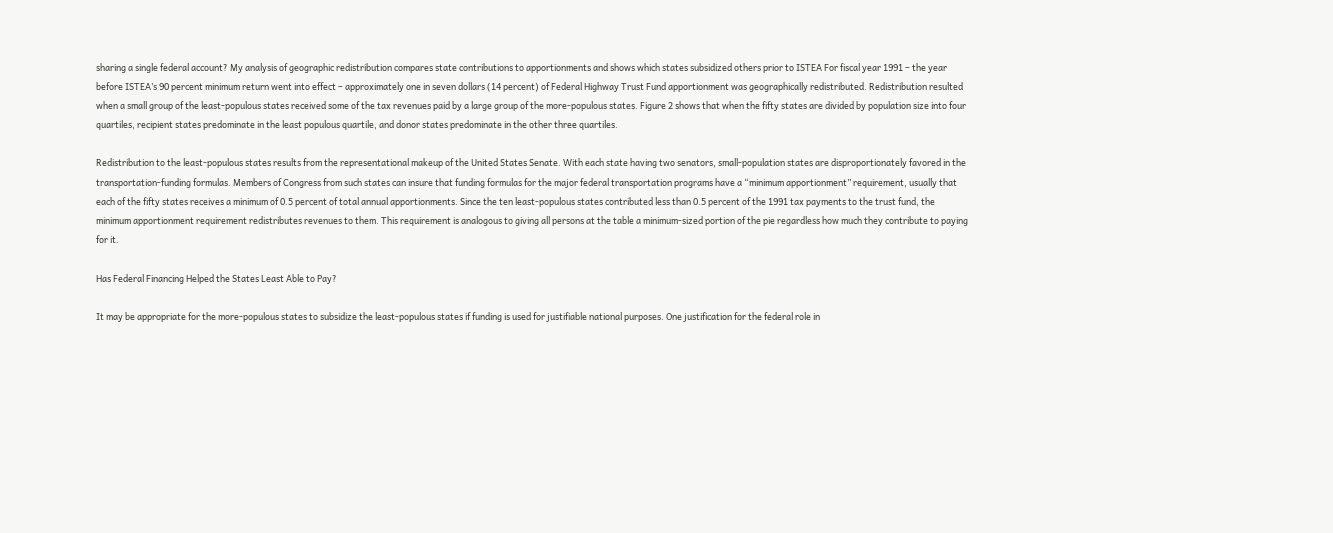sharing a single federal account? My analysis of geographic redistribution compares state contributions to apportionments and shows which states subsidized others prior to ISTEA For fiscal year 1991 – the year before ISTEA’s 90 percent minimum return went into effect – approximately one in seven dollars (14 percent) of Federal Highway Trust Fund apportionment was geographically redistributed. Redistribution resulted when a small group of the least-populous states received some of the tax revenues paid by a large group of the more-populous states. Figure 2 shows that when the fifty states are divided by population size into four quartiles, recipient states predominate in the least populous quartile, and donor states predominate in the other three quartiles.

Redistribution to the least-populous states results from the representational makeup of the United States Senate. With each state having two senators, small-population states are disproportionately favored in the transportation-funding formulas. Members of Congress from such states can insure that funding formulas for the major federal transportation programs have a “minimum apportionment” requirement, usually that each of the fifty states receives a minimum of 0.5 percent of total annual apportionments. Since the ten least-populous states contributed less than 0.5 percent of the 1991 tax payments to the trust fund, the minimum apportionment requirement redistributes revenues to them. This requirement is analogous to giving all persons at the table a minimum-sized portion of the pie regardless how much they contribute to paying for it.

Has Federal Financing Helped the States Least Able to Pay?

It may be appropriate for the more-populous states to subsidize the least-populous states if funding is used for justifiable national purposes. One justification for the federal role in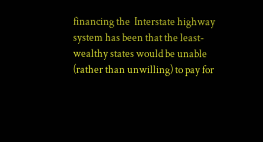financing the  Interstate highway system has been that the least-wealthy states would be unable (rather than unwilling) to pay for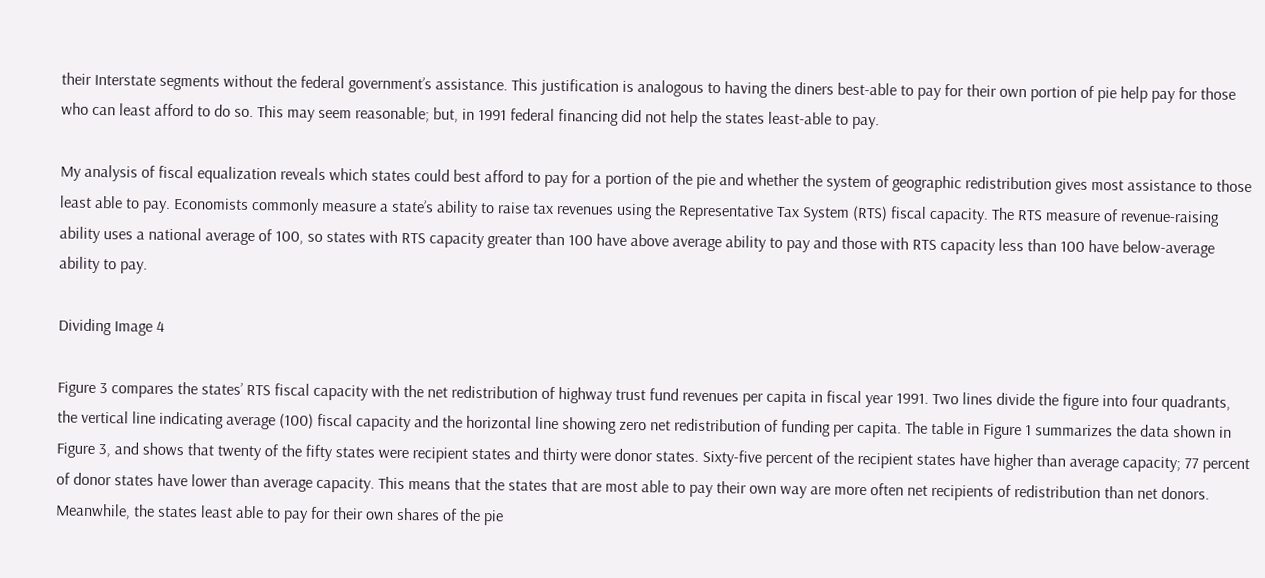their Interstate segments without the federal government’s assistance. This justification is analogous to having the diners best-able to pay for their own portion of pie help pay for those who can least afford to do so. This may seem reasonable; but, in 1991 federal financing did not help the states least-able to pay.

My analysis of fiscal equalization reveals which states could best afford to pay for a portion of the pie and whether the system of geographic redistribution gives most assistance to those least able to pay. Economists commonly measure a state’s ability to raise tax revenues using the Representative Tax System (RTS) fiscal capacity. The RTS measure of revenue-raising ability uses a national average of 100, so states with RTS capacity greater than 100 have above average ability to pay and those with RTS capacity less than 100 have below-average ability to pay.

Dividing Image 4

Figure 3 compares the states’ RTS fiscal capacity with the net redistribution of highway trust fund revenues per capita in fiscal year 1991. Two lines divide the figure into four quadrants, the vertical line indicating average (100) fiscal capacity and the horizontal line showing zero net redistribution of funding per capita. The table in Figure 1 summarizes the data shown in Figure 3, and shows that twenty of the fifty states were recipient states and thirty were donor states. Sixty-five percent of the recipient states have higher than average capacity; 77 percent of donor states have lower than average capacity. This means that the states that are most able to pay their own way are more often net recipients of redistribution than net donors. Meanwhile, the states least able to pay for their own shares of the pie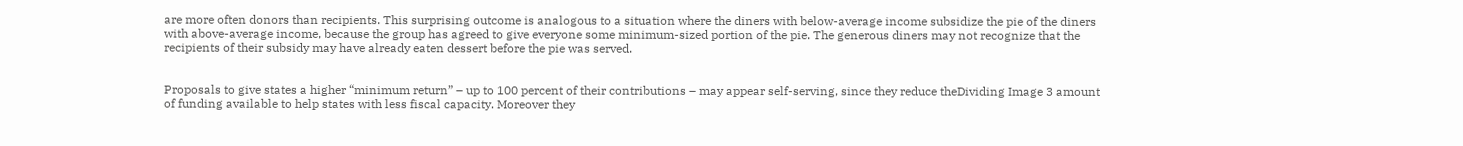are more often donors than recipients. This surprising outcome is analogous to a situation where the diners with below-average income subsidize the pie of the diners with above-average income, because the group has agreed to give everyone some minimum-sized portion of the pie. The generous diners may not recognize that the recipients of their subsidy may have already eaten dessert before the pie was served.


Proposals to give states a higher “minimum return” – up to 100 percent of their contributions – may appear self-serving, since they reduce theDividing Image 3 amount of funding available to help states with less fiscal capacity. Moreover they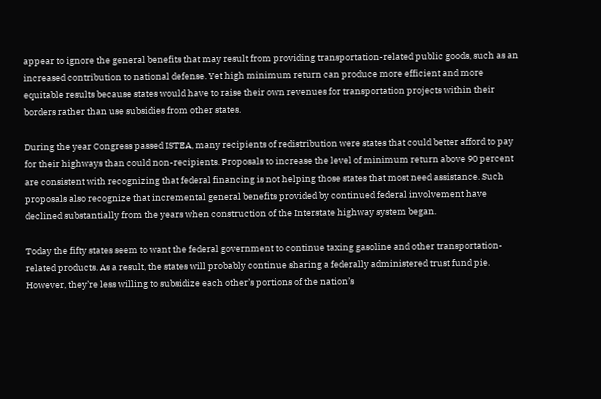appear to ignore the general benefits that may result from providing transportation-related public goods, such as an increased contribution to national defense. Yet high minimum return can produce more efficient and more equitable results because states would have to raise their own revenues for transportation projects within their borders rather than use subsidies from other states.

During the year Congress passed ISTEA, many recipients of redistribution were states that could better afford to pay for their highways than could non-recipients. Proposals to increase the level of minimum return above 90 percent are consistent with recognizing that federal financing is not helping those states that most need assistance. Such proposals also recognize that incremental general benefits provided by continued federal involvement have declined substantially from the years when construction of the Interstate highway system began.

Today the fifty states seem to want the federal government to continue taxing gasoline and other transportation-related products. As a result, the states will probably continue sharing a federally administered trust fund pie. However, they’re less willing to subsidize each other’s portions of the nation’s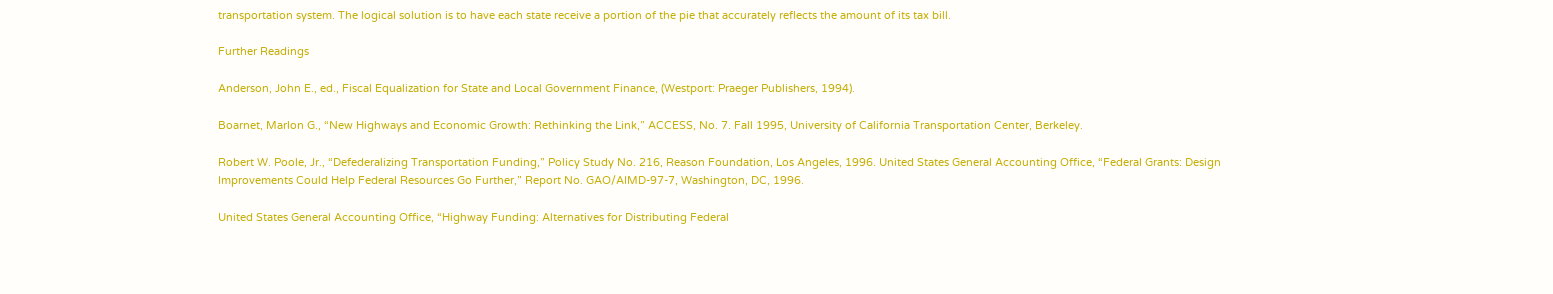transportation system. The logical solution is to have each state receive a portion of the pie that accurately reflects the amount of its tax bill.

Further Readings

Anderson, John E., ed., Fiscal Equalization for State and Local Government Finance, (Westport: Praeger Publishers, 1994).

Boarnet, Marlon G., “New Highways and Economic Growth: Rethinking the Link,” ACCESS, No. 7. Fall 1995, University of California Transportation Center, Berkeley.

Robert W. Poole, Jr., “Defederalizing Transportation Funding,” Policy Study No. 216, Reason Foundation, Los Angeles, 1996. United States General Accounting Office, “Federal Grants: Design Improvements Could Help Federal Resources Go Further,” Report No. GAO/AIMD-97-7, Washington, DC, 1996.

United States General Accounting Office, “Highway Funding: Alternatives for Distributing Federal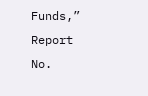Funds,” Report No.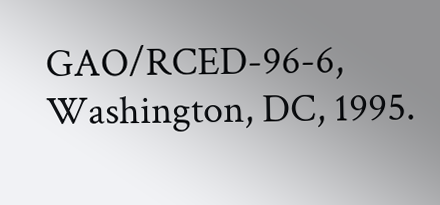GAO/RCED-96-6, Washington, DC, 1995.